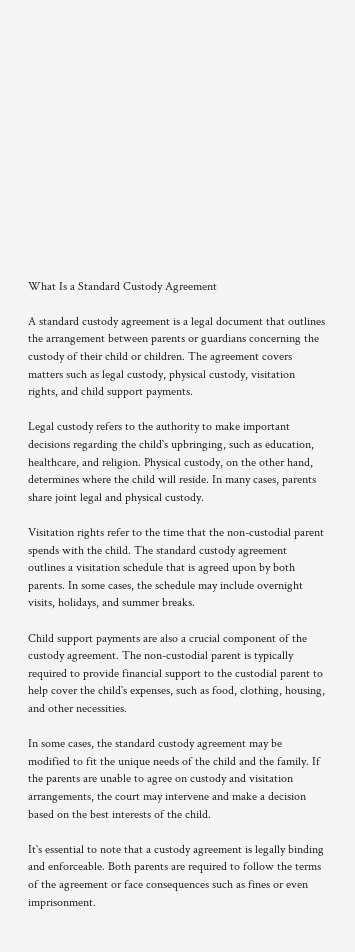What Is a Standard Custody Agreement

A standard custody agreement is a legal document that outlines the arrangement between parents or guardians concerning the custody of their child or children. The agreement covers matters such as legal custody, physical custody, visitation rights, and child support payments.

Legal custody refers to the authority to make important decisions regarding the child`s upbringing, such as education, healthcare, and religion. Physical custody, on the other hand, determines where the child will reside. In many cases, parents share joint legal and physical custody.

Visitation rights refer to the time that the non-custodial parent spends with the child. The standard custody agreement outlines a visitation schedule that is agreed upon by both parents. In some cases, the schedule may include overnight visits, holidays, and summer breaks.

Child support payments are also a crucial component of the custody agreement. The non-custodial parent is typically required to provide financial support to the custodial parent to help cover the child`s expenses, such as food, clothing, housing, and other necessities.

In some cases, the standard custody agreement may be modified to fit the unique needs of the child and the family. If the parents are unable to agree on custody and visitation arrangements, the court may intervene and make a decision based on the best interests of the child.

It`s essential to note that a custody agreement is legally binding and enforceable. Both parents are required to follow the terms of the agreement or face consequences such as fines or even imprisonment.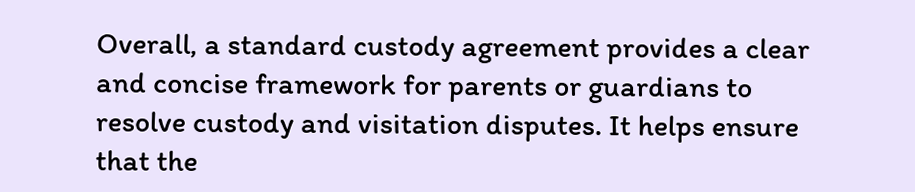Overall, a standard custody agreement provides a clear and concise framework for parents or guardians to resolve custody and visitation disputes. It helps ensure that the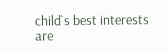child`s best interests are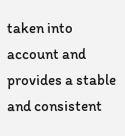taken into account and provides a stable and consistent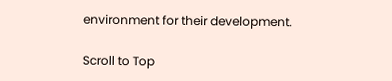environment for their development.

Scroll to Top